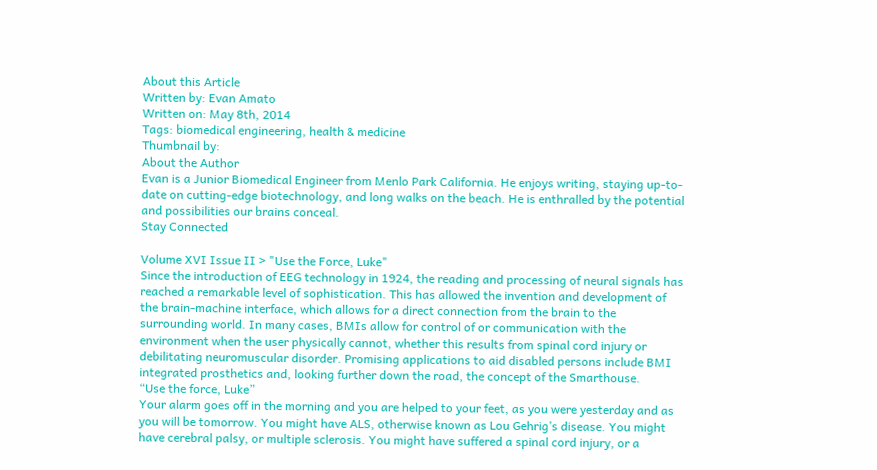About this Article
Written by: Evan Amato
Written on: May 8th, 2014
Tags: biomedical engineering, health & medicine
Thumbnail by:
About the Author
Evan is a Junior Biomedical Engineer from Menlo Park California. He enjoys writing, staying up-to-date on cutting-edge biotechnology, and long walks on the beach. He is enthralled by the potential and possibilities our brains conceal.
Stay Connected

Volume XVI Issue II > "Use the Force, Luke"
Since the introduction of EEG technology in 1924, the reading and processing of neural signals has reached a remarkable level of sophistication. This has allowed the invention and development of the brain-machine interface, which allows for a direct connection from the brain to the surrounding world. In many cases, BMIs allow for control of or communication with the environment when the user physically cannot, whether this results from spinal cord injury or debilitating neuromuscular disorder. Promising applications to aid disabled persons include BMI integrated prosthetics and, looking further down the road, the concept of the Smarthouse.
“Use the force, Luke”
Your alarm goes off in the morning and you are helped to your feet, as you were yesterday and as you will be tomorrow. You might have ALS, otherwise known as Lou Gehrig’s disease. You might have cerebral palsy, or multiple sclerosis. You might have suffered a spinal cord injury, or a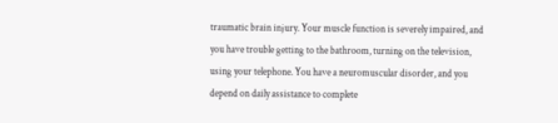traumatic brain injury. Your muscle function is severely impaired, and you have trouble getting to the bathroom, turning on the television, using your telephone. You have a neuromuscular disorder, and you depend on daily assistance to complete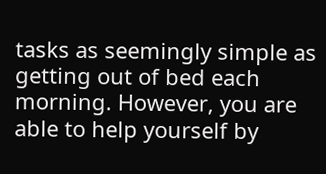tasks as seemingly simple as getting out of bed each morning. However, you are able to help yourself by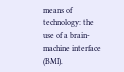means of technology: the use of a brain-machine interface (BMI).